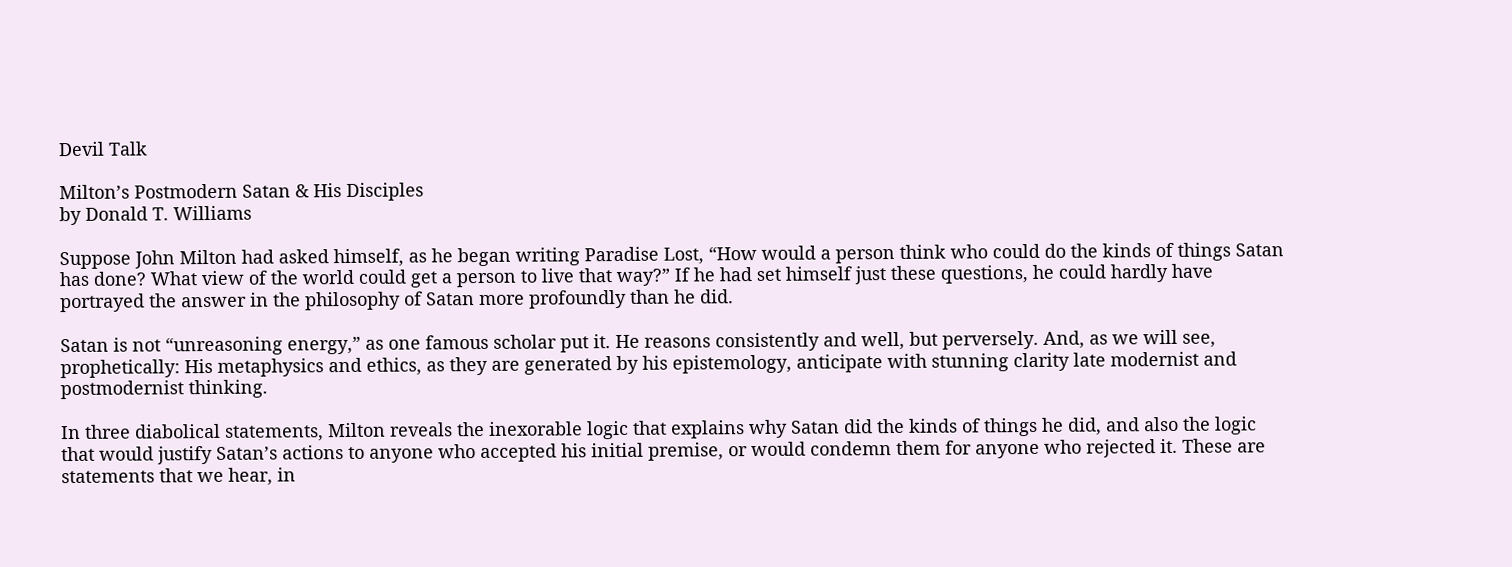Devil Talk

Milton’s Postmodern Satan & His Disciples
by Donald T. Williams

Suppose John Milton had asked himself, as he began writing Paradise Lost, “How would a person think who could do the kinds of things Satan has done? What view of the world could get a person to live that way?” If he had set himself just these questions, he could hardly have portrayed the answer in the philosophy of Satan more profoundly than he did.

Satan is not “unreasoning energy,” as one famous scholar put it. He reasons consistently and well, but perversely. And, as we will see, prophetically: His metaphysics and ethics, as they are generated by his epistemology, anticipate with stunning clarity late modernist and postmodernist thinking.

In three diabolical statements, Milton reveals the inexorable logic that explains why Satan did the kinds of things he did, and also the logic that would justify Satan’s actions to anyone who accepted his initial premise, or would condemn them for anyone who rejected it. These are statements that we hear, in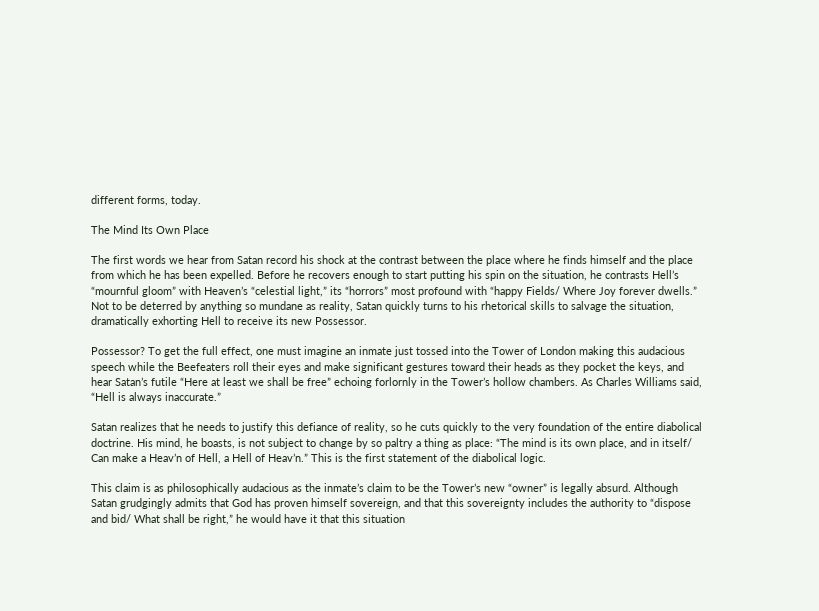different forms, today.

The Mind Its Own Place

The first words we hear from Satan record his shock at the contrast between the place where he finds himself and the place from which he has been expelled. Before he recovers enough to start putting his spin on the situation, he contrasts Hell’s “mournful gloom” with Heaven’s “celestial light,” its “horrors” most profound with “happy Fields/ Where Joy forever dwells.” Not to be deterred by anything so mundane as reality, Satan quickly turns to his rhetorical skills to salvage the situation, dramatically exhorting Hell to receive its new Possessor.

Possessor? To get the full effect, one must imagine an inmate just tossed into the Tower of London making this audacious speech while the Beefeaters roll their eyes and make significant gestures toward their heads as they pocket the keys, and hear Satan’s futile “Here at least we shall be free” echoing forlornly in the Tower’s hollow chambers. As Charles Williams said, “Hell is always inaccurate.”

Satan realizes that he needs to justify this defiance of reality, so he cuts quickly to the very foundation of the entire diabolical doctrine. His mind, he boasts, is not subject to change by so paltry a thing as place: “The mind is its own place, and in itself/ Can make a Heav’n of Hell, a Hell of Heav’n.” This is the first statement of the diabolical logic.

This claim is as philosophically audacious as the inmate’s claim to be the Tower’s new “owner” is legally absurd. Although Satan grudgingly admits that God has proven himself sovereign, and that this sovereignty includes the authority to “dispose and bid/ What shall be right,” he would have it that this situation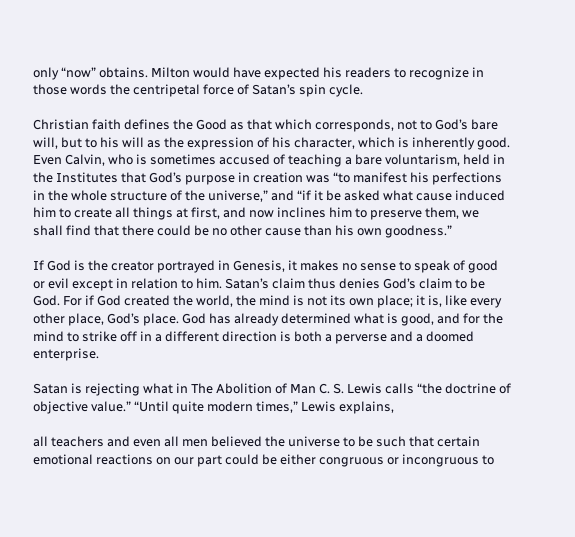only “now” obtains. Milton would have expected his readers to recognize in those words the centripetal force of Satan’s spin cycle.

Christian faith defines the Good as that which corresponds, not to God’s bare will, but to his will as the expression of his character, which is inherently good. Even Calvin, who is sometimes accused of teaching a bare voluntarism, held in the Institutes that God’s purpose in creation was “to manifest his perfections in the whole structure of the universe,” and “if it be asked what cause induced him to create all things at first, and now inclines him to preserve them, we shall find that there could be no other cause than his own goodness.”

If God is the creator portrayed in Genesis, it makes no sense to speak of good or evil except in relation to him. Satan’s claim thus denies God’s claim to be God. For if God created the world, the mind is not its own place; it is, like every other place, God’s place. God has already determined what is good, and for the mind to strike off in a different direction is both a perverse and a doomed enterprise.

Satan is rejecting what in The Abolition of Man C. S. Lewis calls “the doctrine of objective value.” “Until quite modern times,” Lewis explains,

all teachers and even all men believed the universe to be such that certain emotional reactions on our part could be either congruous or incongruous to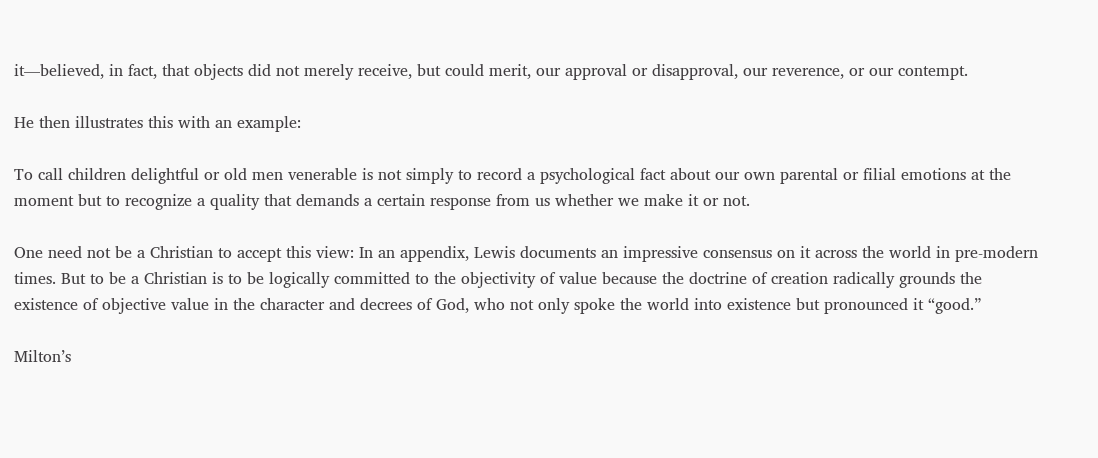it—believed, in fact, that objects did not merely receive, but could merit, our approval or disapproval, our reverence, or our contempt.

He then illustrates this with an example:

To call children delightful or old men venerable is not simply to record a psychological fact about our own parental or filial emotions at the moment but to recognize a quality that demands a certain response from us whether we make it or not.

One need not be a Christian to accept this view: In an appendix, Lewis documents an impressive consensus on it across the world in pre-modern times. But to be a Christian is to be logically committed to the objectivity of value because the doctrine of creation radically grounds the existence of objective value in the character and decrees of God, who not only spoke the world into existence but pronounced it “good.”

Milton’s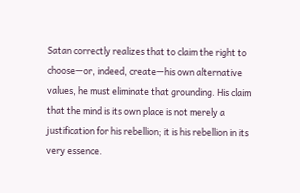Satan correctly realizes that to claim the right to choose—or, indeed, create—his own alternative values, he must eliminate that grounding. His claim that the mind is its own place is not merely a justification for his rebellion; it is his rebellion in its very essence.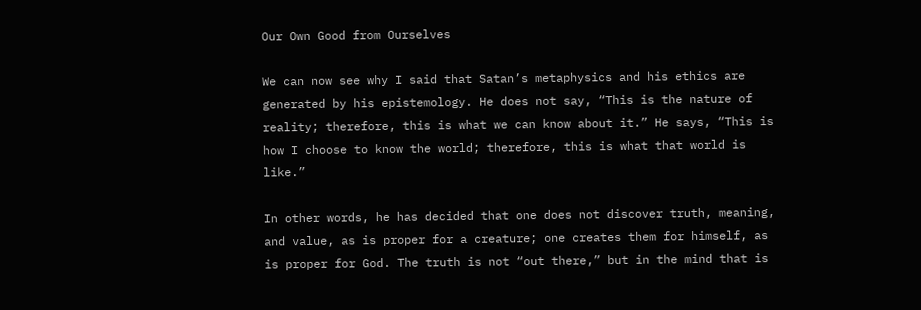Our Own Good from Ourselves

We can now see why I said that Satan’s metaphysics and his ethics are generated by his epistemology. He does not say, “This is the nature of reality; therefore, this is what we can know about it.” He says, “This is how I choose to know the world; therefore, this is what that world is like.”

In other words, he has decided that one does not discover truth, meaning, and value, as is proper for a creature; one creates them for himself, as is proper for God. The truth is not “out there,” but in the mind that is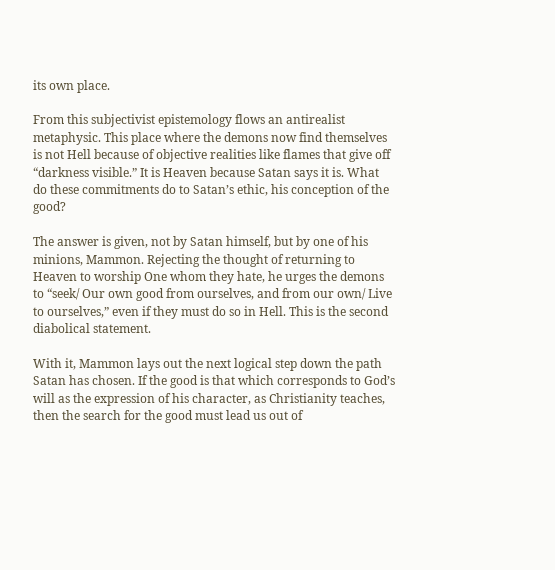its own place.

From this subjectivist epistemology flows an antirealist metaphysic. This place where the demons now find themselves is not Hell because of objective realities like flames that give off “darkness visible.” It is Heaven because Satan says it is. What do these commitments do to Satan’s ethic, his conception of the good?

The answer is given, not by Satan himself, but by one of his minions, Mammon. Rejecting the thought of returning to Heaven to worship One whom they hate, he urges the demons to “seek/ Our own good from ourselves, and from our own/ Live to ourselves,” even if they must do so in Hell. This is the second diabolical statement.

With it, Mammon lays out the next logical step down the path Satan has chosen. If the good is that which corresponds to God’s will as the expression of his character, as Christianity teaches, then the search for the good must lead us out of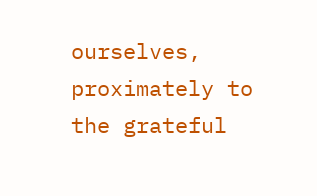ourselves, proximately to the grateful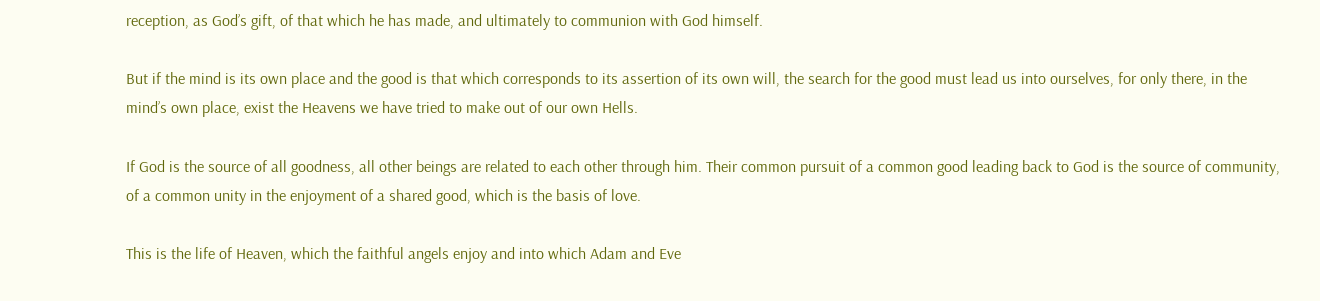reception, as God’s gift, of that which he has made, and ultimately to communion with God himself.

But if the mind is its own place and the good is that which corresponds to its assertion of its own will, the search for the good must lead us into ourselves, for only there, in the mind’s own place, exist the Heavens we have tried to make out of our own Hells.

If God is the source of all goodness, all other beings are related to each other through him. Their common pursuit of a common good leading back to God is the source of community, of a common unity in the enjoyment of a shared good, which is the basis of love.

This is the life of Heaven, which the faithful angels enjoy and into which Adam and Eve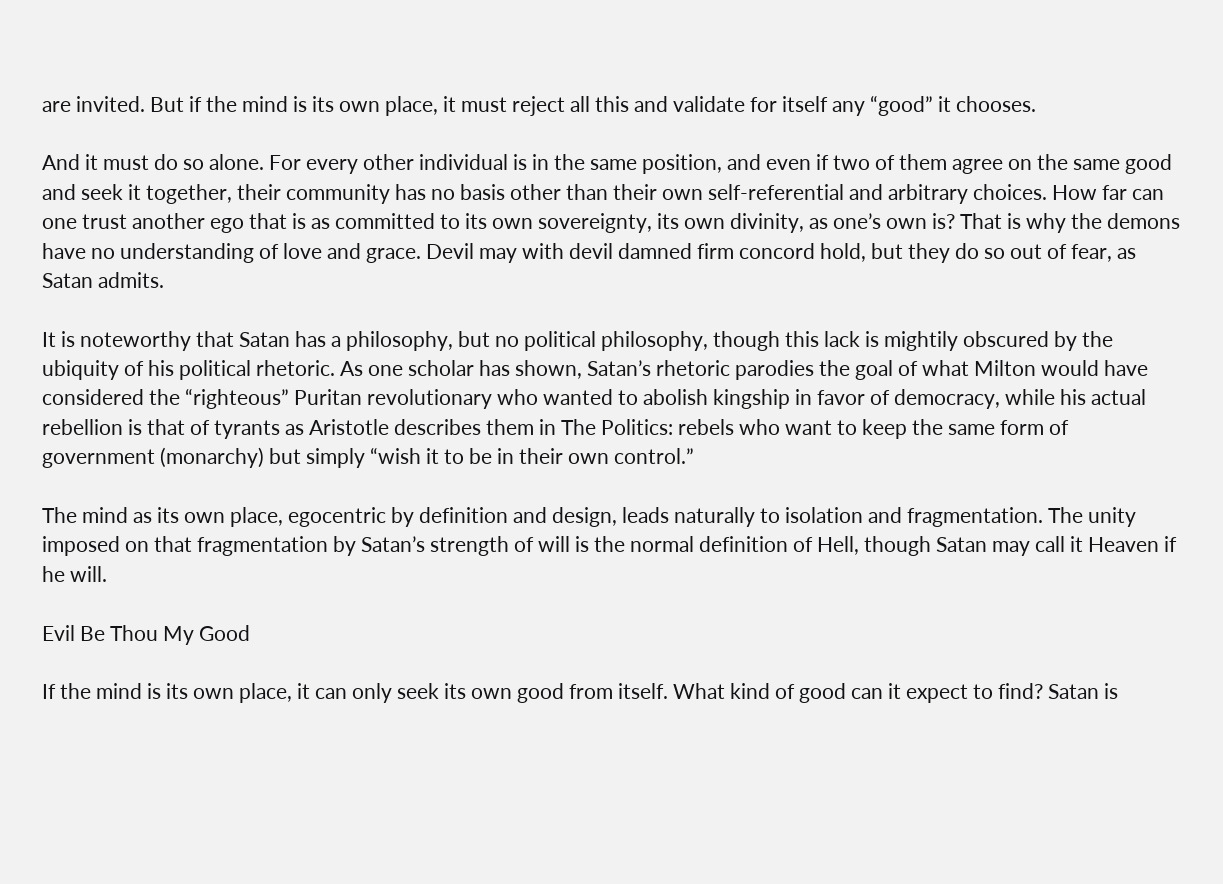are invited. But if the mind is its own place, it must reject all this and validate for itself any “good” it chooses.

And it must do so alone. For every other individual is in the same position, and even if two of them agree on the same good and seek it together, their community has no basis other than their own self-referential and arbitrary choices. How far can one trust another ego that is as committed to its own sovereignty, its own divinity, as one’s own is? That is why the demons have no understanding of love and grace. Devil may with devil damned firm concord hold, but they do so out of fear, as Satan admits.

It is noteworthy that Satan has a philosophy, but no political philosophy, though this lack is mightily obscured by the ubiquity of his political rhetoric. As one scholar has shown, Satan’s rhetoric parodies the goal of what Milton would have considered the “righteous” Puritan revolutionary who wanted to abolish kingship in favor of democracy, while his actual rebellion is that of tyrants as Aristotle describes them in The Politics: rebels who want to keep the same form of government (monarchy) but simply “wish it to be in their own control.”

The mind as its own place, egocentric by definition and design, leads naturally to isolation and fragmentation. The unity imposed on that fragmentation by Satan’s strength of will is the normal definition of Hell, though Satan may call it Heaven if he will.

Evil Be Thou My Good

If the mind is its own place, it can only seek its own good from itself. What kind of good can it expect to find? Satan is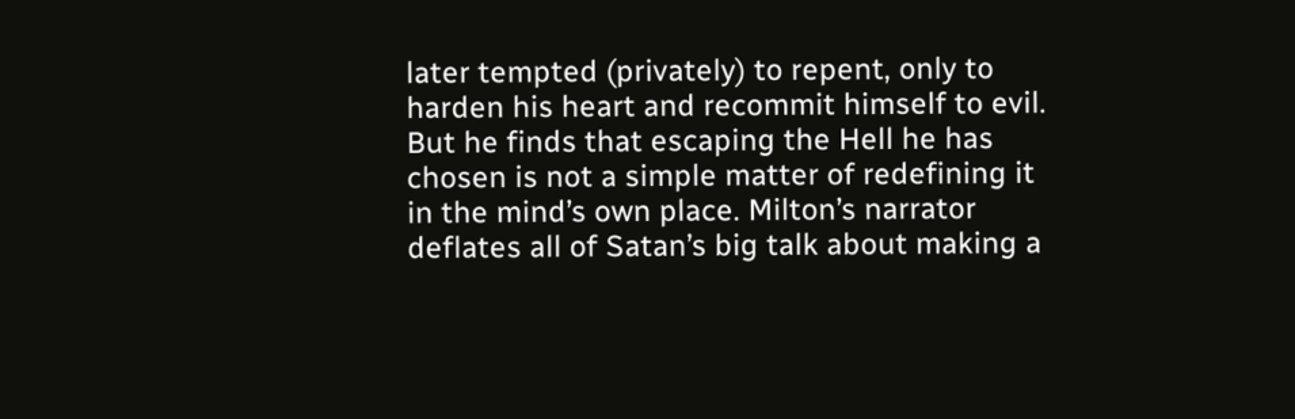later tempted (privately) to repent, only to harden his heart and recommit himself to evil. But he finds that escaping the Hell he has chosen is not a simple matter of redefining it in the mind’s own place. Milton’s narrator deflates all of Satan’s big talk about making a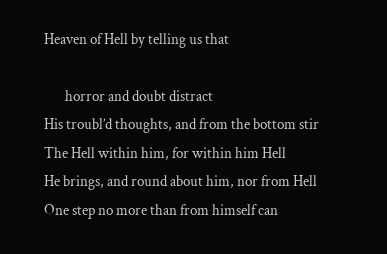Heaven of Hell by telling us that

       horror and doubt distract
His troubl’d thoughts, and from the bottom stir
The Hell within him, for within him Hell
He brings, and round about him, nor from Hell
One step no more than from himself can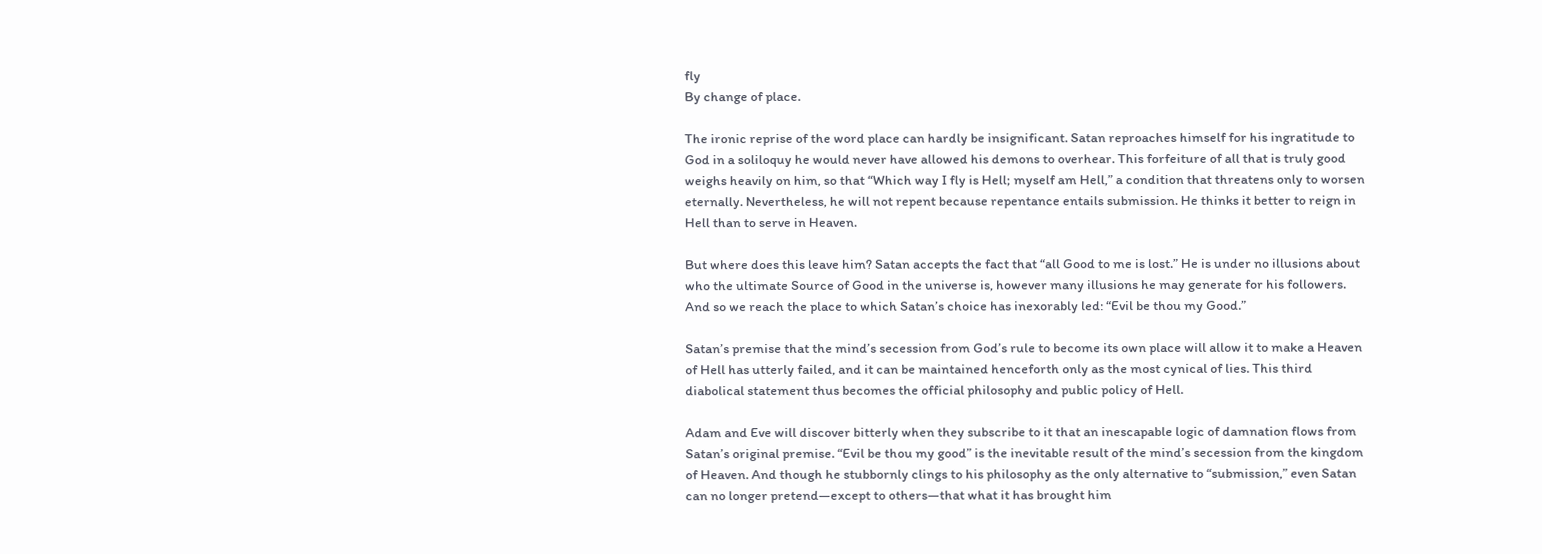fly
By change of place.

The ironic reprise of the word place can hardly be insignificant. Satan reproaches himself for his ingratitude to God in a soliloquy he would never have allowed his demons to overhear. This forfeiture of all that is truly good weighs heavily on him, so that “Which way I fly is Hell; myself am Hell,” a condition that threatens only to worsen eternally. Nevertheless, he will not repent because repentance entails submission. He thinks it better to reign in Hell than to serve in Heaven.

But where does this leave him? Satan accepts the fact that “all Good to me is lost.” He is under no illusions about who the ultimate Source of Good in the universe is, however many illusions he may generate for his followers. And so we reach the place to which Satan’s choice has inexorably led: “Evil be thou my Good.”

Satan’s premise that the mind’s secession from God’s rule to become its own place will allow it to make a Heaven of Hell has utterly failed, and it can be maintained henceforth only as the most cynical of lies. This third diabolical statement thus becomes the official philosophy and public policy of Hell.

Adam and Eve will discover bitterly when they subscribe to it that an inescapable logic of damnation flows from Satan’s original premise. “Evil be thou my good” is the inevitable result of the mind’s secession from the kingdom of Heaven. And though he stubbornly clings to his philosophy as the only alternative to “submission,” even Satan can no longer pretend—except to others—that what it has brought him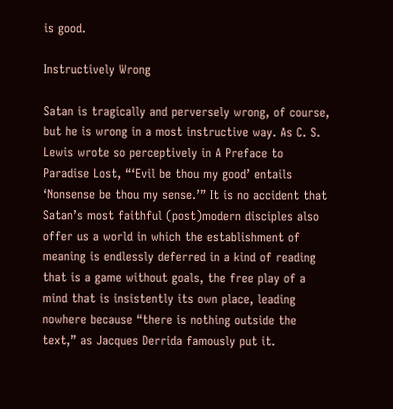is good.

Instructively Wrong

Satan is tragically and perversely wrong, of course, but he is wrong in a most instructive way. As C. S. Lewis wrote so perceptively in A Preface to Paradise Lost, “‘Evil be thou my good’ entails ‘Nonsense be thou my sense.’” It is no accident that Satan’s most faithful (post)modern disciples also offer us a world in which the establishment of meaning is endlessly deferred in a kind of reading that is a game without goals, the free play of a mind that is insistently its own place, leading nowhere because “there is nothing outside the text,” as Jacques Derrida famously put it.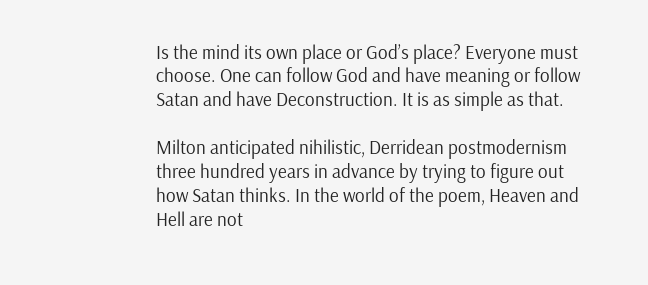Is the mind its own place or God’s place? Everyone must choose. One can follow God and have meaning or follow Satan and have Deconstruction. It is as simple as that.

Milton anticipated nihilistic, Derridean postmodernism three hundred years in advance by trying to figure out how Satan thinks. In the world of the poem, Heaven and Hell are not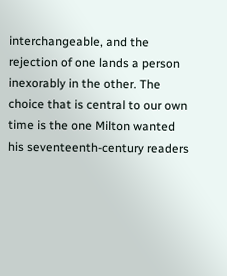interchangeable, and the rejection of one lands a person inexorably in the other. The choice that is central to our own time is the one Milton wanted his seventeenth-century readers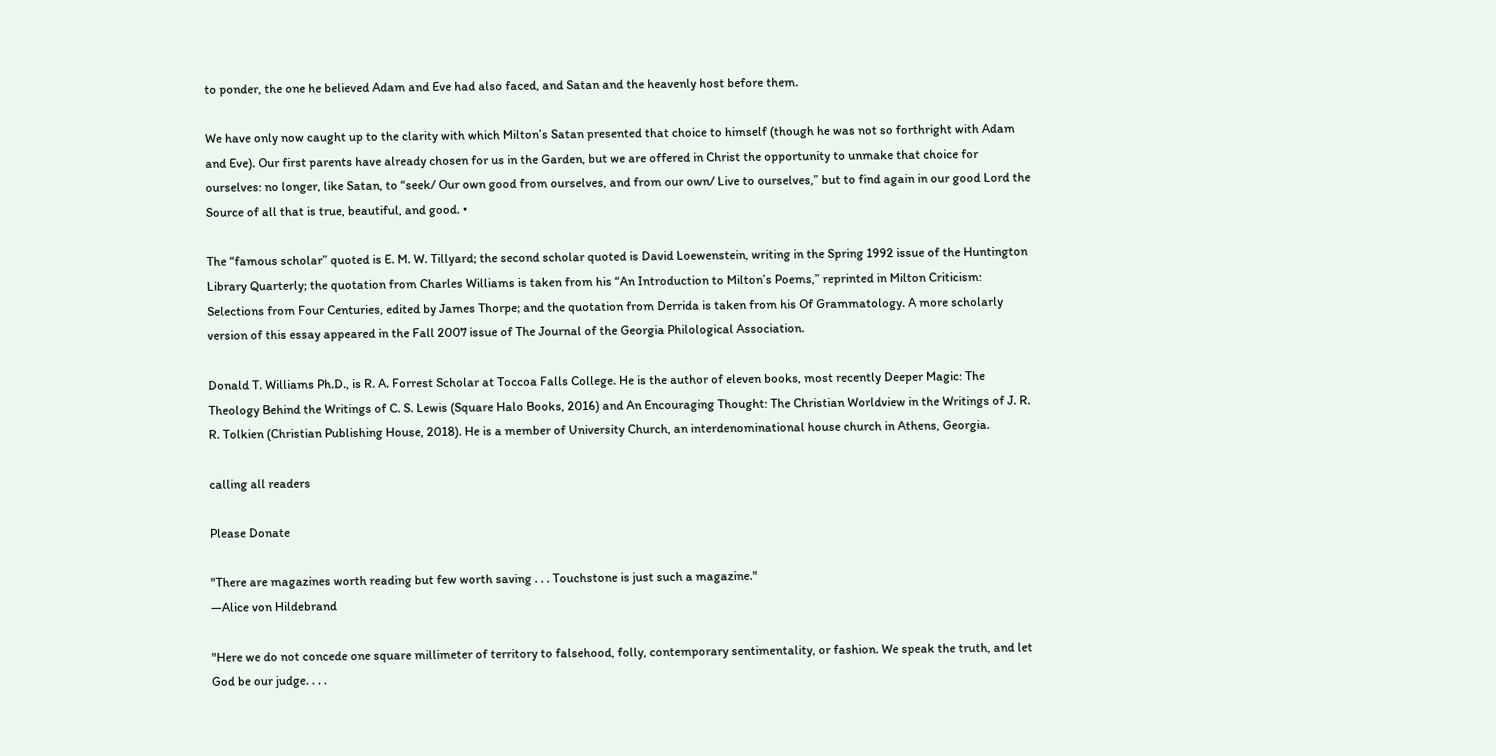to ponder, the one he believed Adam and Eve had also faced, and Satan and the heavenly host before them.

We have only now caught up to the clarity with which Milton’s Satan presented that choice to himself (though he was not so forthright with Adam and Eve). Our first parents have already chosen for us in the Garden, but we are offered in Christ the opportunity to unmake that choice for ourselves: no longer, like Satan, to “seek/ Our own good from ourselves, and from our own/ Live to ourselves,” but to find again in our good Lord the Source of all that is true, beautiful, and good. •

The “famous scholar” quoted is E. M. W. Tillyard; the second scholar quoted is David Loewenstein, writing in the Spring 1992 issue of the Huntington Library Quarterly; the quotation from Charles Williams is taken from his “An Introduction to Milton’s Poems,” reprinted in Milton Criticism: Selections from Four Centuries, edited by James Thorpe; and the quotation from Derrida is taken from his Of Grammatology. A more scholarly version of this essay appeared in the Fall 2007 issue of The Journal of the Georgia Philological Association.

Donald T. Williams Ph.D., is R. A. Forrest Scholar at Toccoa Falls College. He is the author of eleven books, most recently Deeper Magic: The Theology Behind the Writings of C. S. Lewis (Square Halo Books, 2016) and An Encouraging Thought: The Christian Worldview in the Writings of J. R. R. Tolkien (Christian Publishing House, 2018). He is a member of University Church, an interdenominational house church in Athens, Georgia.

calling all readers

Please Donate

"There are magazines worth reading but few worth saving . . . Touchstone is just such a magazine."
—Alice von Hildebrand

"Here we do not concede one square millimeter of territory to falsehood, folly, contemporary sentimentality, or fashion. We speak the truth, and let God be our judge. . . .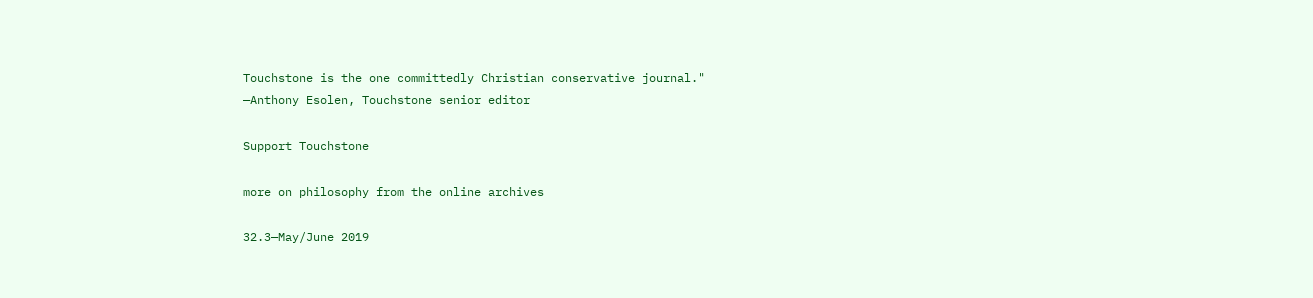Touchstone is the one committedly Christian conservative journal."
—Anthony Esolen, Touchstone senior editor

Support Touchstone

more on philosophy from the online archives

32.3—May/June 2019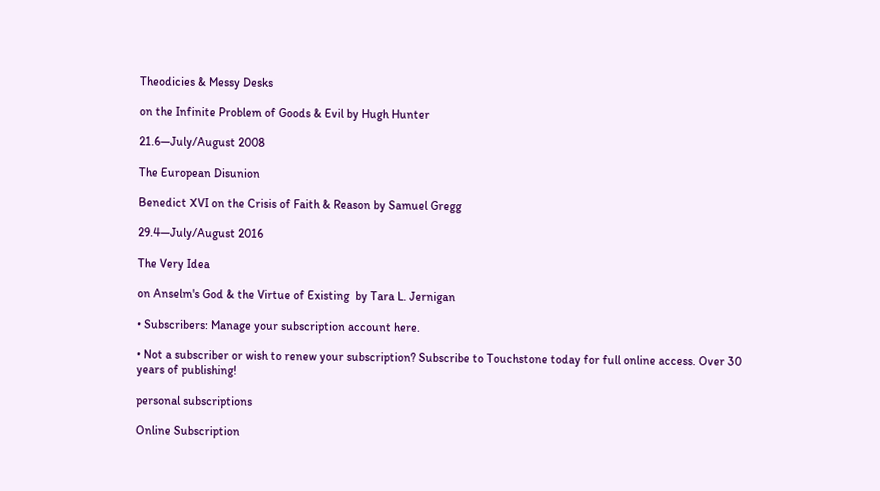Theodicies & Messy Desks

on the Infinite Problem of Goods & Evil by Hugh Hunter

21.6—July/August 2008

The European Disunion

Benedict XVI on the Crisis of Faith & Reason by Samuel Gregg

29.4—July/August 2016

The Very Idea

on Anselm's God & the Virtue of Existing  by Tara L. Jernigan

• Subscribers: Manage your subscription account here.

• Not a subscriber or wish to renew your subscription? Subscribe to Touchstone today for full online access. Over 30 years of publishing!

personal subscriptions

Online Subscription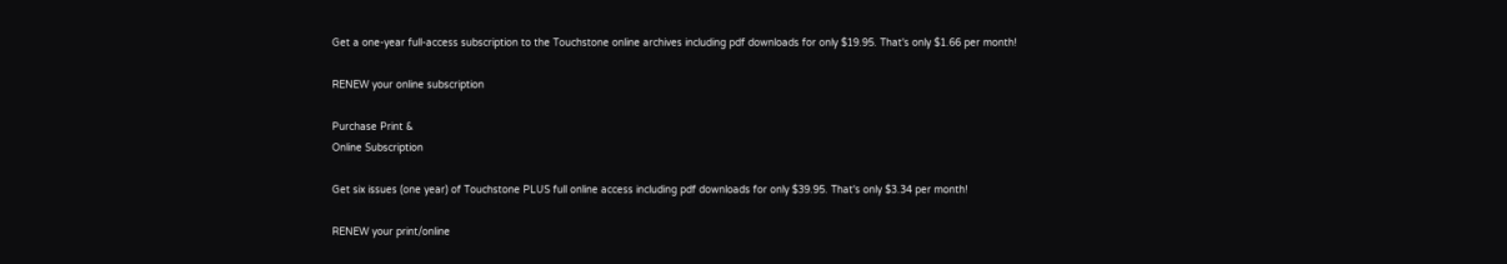Get a one-year full-access subscription to the Touchstone online archives including pdf downloads for only $19.95. That's only $1.66 per month!

RENEW your online subscription

Purchase Print &
Online Subscription

Get six issues (one year) of Touchstone PLUS full online access including pdf downloads for only $39.95. That's only $3.34 per month!

RENEW your print/online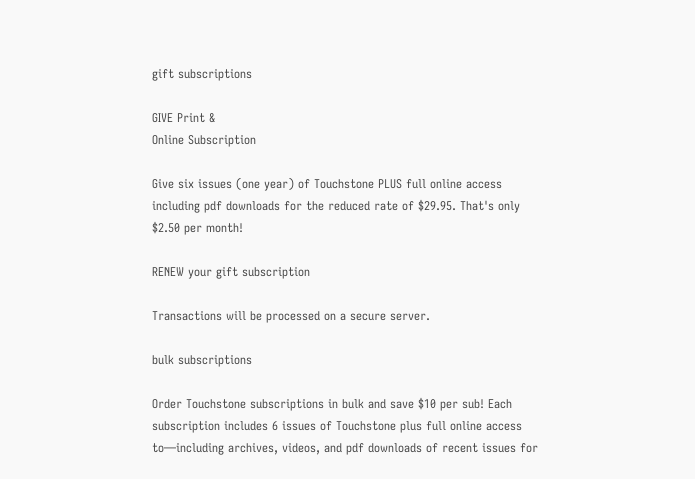gift subscriptions

GIVE Print &
Online Subscription

Give six issues (one year) of Touchstone PLUS full online access including pdf downloads for the reduced rate of $29.95. That's only $2.50 per month!

RENEW your gift subscription

Transactions will be processed on a secure server.

bulk subscriptions

Order Touchstone subscriptions in bulk and save $10 per sub! Each subscription includes 6 issues of Touchstone plus full online access to—including archives, videos, and pdf downloads of recent issues for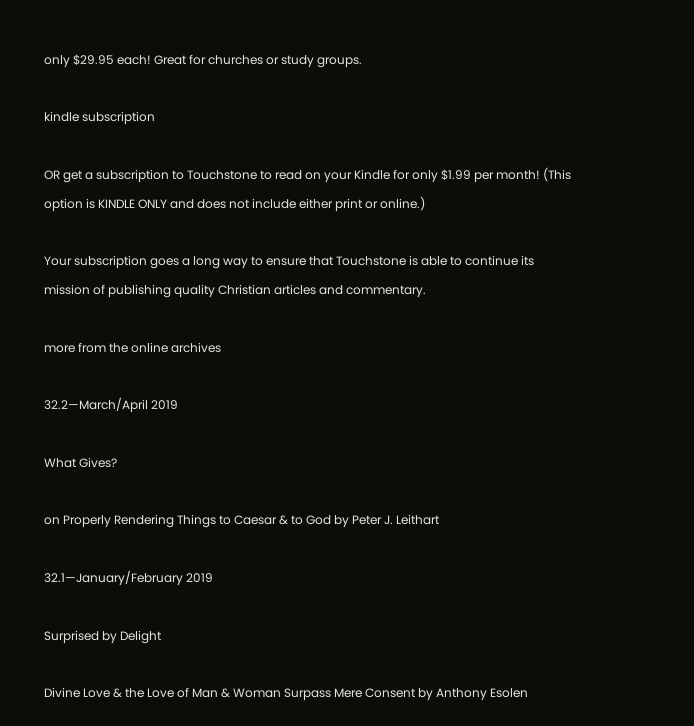only $29.95 each! Great for churches or study groups.

kindle subscription

OR get a subscription to Touchstone to read on your Kindle for only $1.99 per month! (This option is KINDLE ONLY and does not include either print or online.)

Your subscription goes a long way to ensure that Touchstone is able to continue its mission of publishing quality Christian articles and commentary.

more from the online archives

32.2—March/April 2019

What Gives?

on Properly Rendering Things to Caesar & to God by Peter J. Leithart

32.1—January/February 2019

Surprised by Delight

Divine Love & the Love of Man & Woman Surpass Mere Consent by Anthony Esolen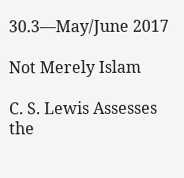30.3—May/June 2017

Not Merely Islam

C. S. Lewis Assesses the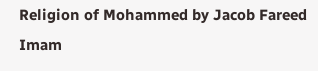Religion of Mohammed by Jacob Fareed Imam